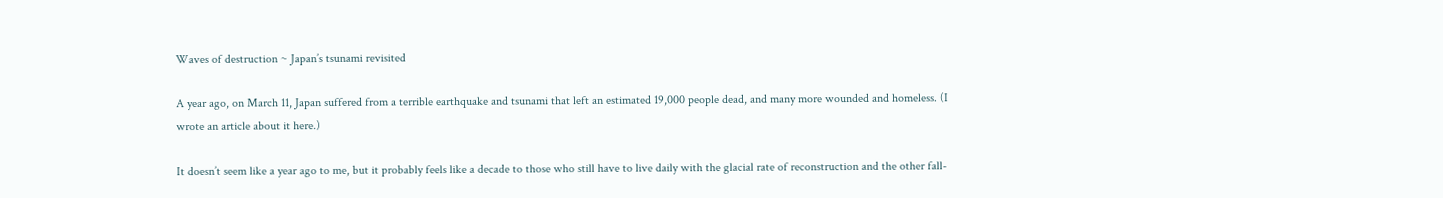Waves of destruction ~ Japan’s tsunami revisited

A year ago, on March 11, Japan suffered from a terrible earthquake and tsunami that left an estimated 19,000 people dead, and many more wounded and homeless. (I wrote an article about it here.)

It doesn’t seem like a year ago to me, but it probably feels like a decade to those who still have to live daily with the glacial rate of reconstruction and the other fall-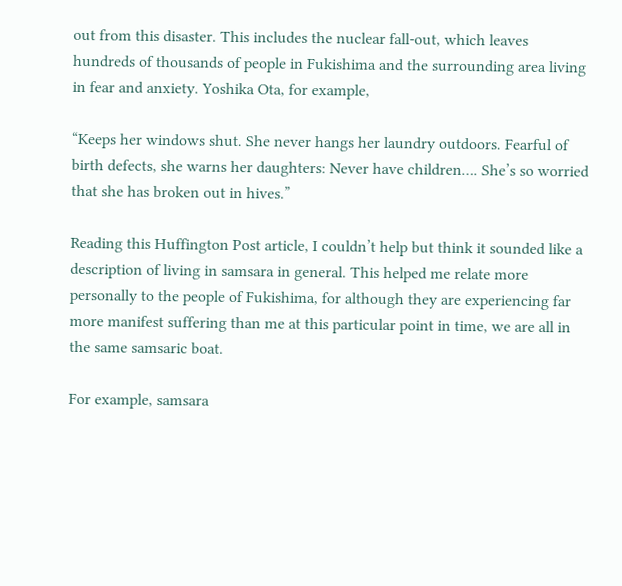out from this disaster. This includes the nuclear fall-out, which leaves hundreds of thousands of people in Fukishima and the surrounding area living in fear and anxiety. Yoshika Ota, for example,

“Keeps her windows shut. She never hangs her laundry outdoors. Fearful of birth defects, she warns her daughters: Never have children…. She’s so worried that she has broken out in hives.”

Reading this Huffington Post article, I couldn’t help but think it sounded like a description of living in samsara in general. This helped me relate more personally to the people of Fukishima, for although they are experiencing far more manifest suffering than me at this particular point in time, we are all in the same samsaric boat.

For example, samsara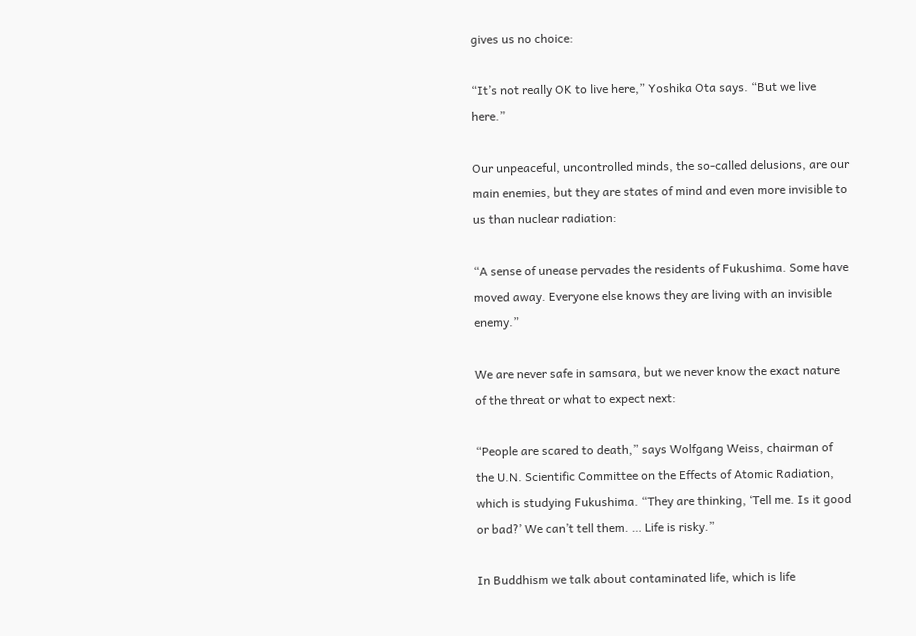gives us no choice:

“It’s not really OK to live here,” Yoshika Ota says. “But we live here.”

Our unpeaceful, uncontrolled minds, the so-called delusions, are our main enemies, but they are states of mind and even more invisible to us than nuclear radiation:

“A sense of unease pervades the residents of Fukushima. Some have moved away. Everyone else knows they are living with an invisible enemy.”

We are never safe in samsara, but we never know the exact nature of the threat or what to expect next:

“People are scared to death,” says Wolfgang Weiss, chairman of the U.N. Scientific Committee on the Effects of Atomic Radiation, which is studying Fukushima. “They are thinking, ‘Tell me. Is it good or bad?’ We can’t tell them. … Life is risky.”

In Buddhism we talk about contaminated life, which is life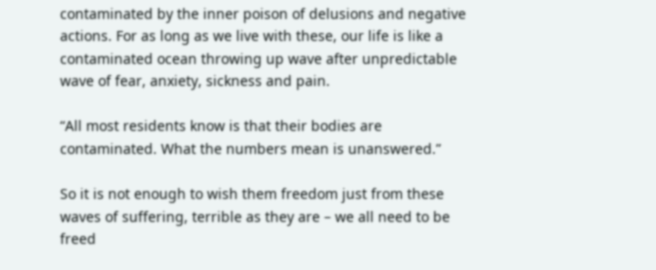contaminated by the inner poison of delusions and negative actions. For as long as we live with these, our life is like a contaminated ocean throwing up wave after unpredictable wave of fear, anxiety, sickness and pain.

“All most residents know is that their bodies are contaminated. What the numbers mean is unanswered.”

So it is not enough to wish them freedom just from these waves of suffering, terrible as they are – we all need to be freed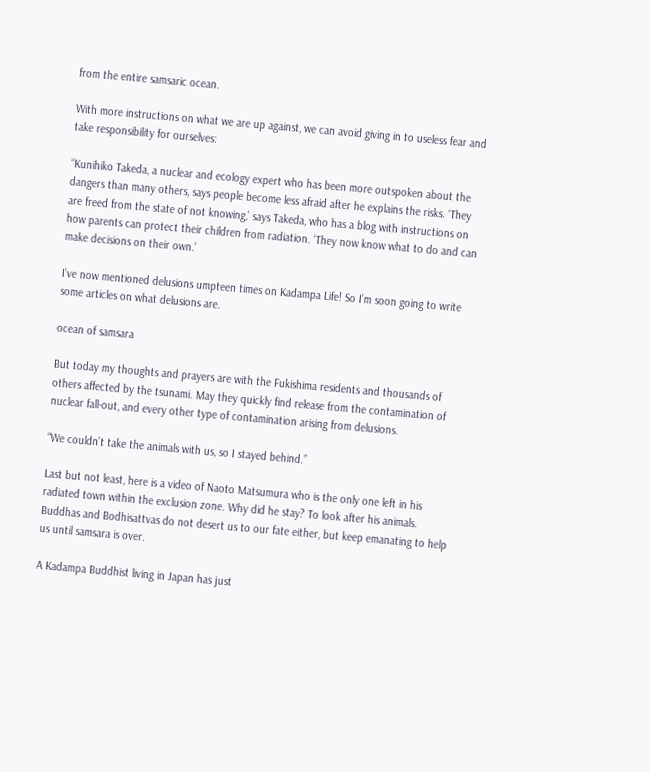from the entire samsaric ocean.

With more instructions on what we are up against, we can avoid giving in to useless fear and take responsibility for ourselves:

“Kunihiko Takeda, a nuclear and ecology expert who has been more outspoken about the dangers than many others, says people become less afraid after he explains the risks. ‘They are freed from the state of not knowing,’ says Takeda, who has a blog with instructions on how parents can protect their children from radiation. ‘They now know what to do and can make decisions on their own.’

I’ve now mentioned delusions umpteen times on Kadampa Life! So I’m soon going to write some articles on what delusions are.

ocean of samsara

But today my thoughts and prayers are with the Fukishima residents and thousands of others affected by the tsunami. May they quickly find release from the contamination of nuclear fall-out, and every other type of contamination arising from delusions.

“We couldn’t take the animals with us, so I stayed behind.”

Last but not least, here is a video of Naoto Matsumura who is the only one left in his radiated town within the exclusion zone. Why did he stay? To look after his animals. Buddhas and Bodhisattvas do not desert us to our fate either, but keep emanating to help us until samsara is over.

A Kadampa Buddhist living in Japan has just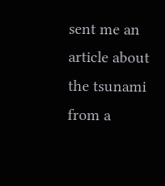sent me an article about the tsunami from a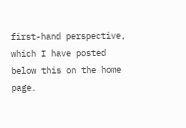first-hand perspective, which I have posted below this on the home page.